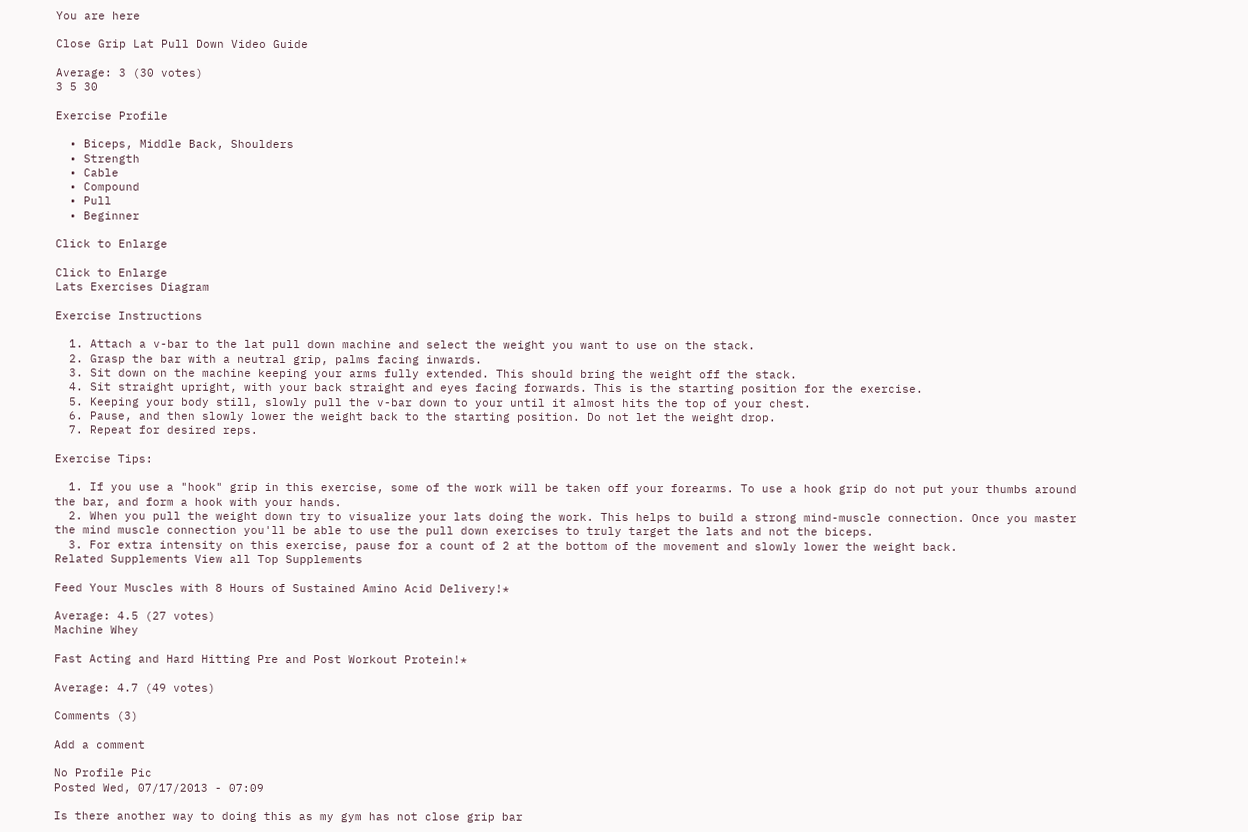You are here

Close Grip Lat Pull Down Video Guide

Average: 3 (30 votes)
3 5 30

Exercise Profile

  • Biceps, Middle Back, Shoulders
  • Strength
  • Cable
  • Compound
  • Pull
  • Beginner

Click to Enlarge

Click to Enlarge
Lats Exercises Diagram

Exercise Instructions

  1. Attach a v-bar to the lat pull down machine and select the weight you want to use on the stack.
  2. Grasp the bar with a neutral grip, palms facing inwards.
  3. Sit down on the machine keeping your arms fully extended. This should bring the weight off the stack.
  4. Sit straight upright, with your back straight and eyes facing forwards. This is the starting position for the exercise.
  5. Keeping your body still, slowly pull the v-bar down to your until it almost hits the top of your chest.
  6. Pause, and then slowly lower the weight back to the starting position. Do not let the weight drop.
  7. Repeat for desired reps.

Exercise Tips:

  1. If you use a "hook" grip in this exercise, some of the work will be taken off your forearms. To use a hook grip do not put your thumbs around the bar, and form a hook with your hands.
  2. When you pull the weight down try to visualize your lats doing the work. This helps to build a strong mind-muscle connection. Once you master the mind muscle connection you'll be able to use the pull down exercises to truly target the lats and not the biceps.
  3. For extra intensity on this exercise, pause for a count of 2 at the bottom of the movement and slowly lower the weight back.
Related Supplements View all Top Supplements

Feed Your Muscles with 8 Hours of Sustained Amino Acid Delivery!*

Average: 4.5 (27 votes)
Machine Whey

Fast Acting and Hard Hitting Pre and Post Workout Protein!*

Average: 4.7 (49 votes)

Comments (3)

Add a comment

No Profile Pic
Posted Wed, 07/17/2013 - 07:09

Is there another way to doing this as my gym has not close grip bar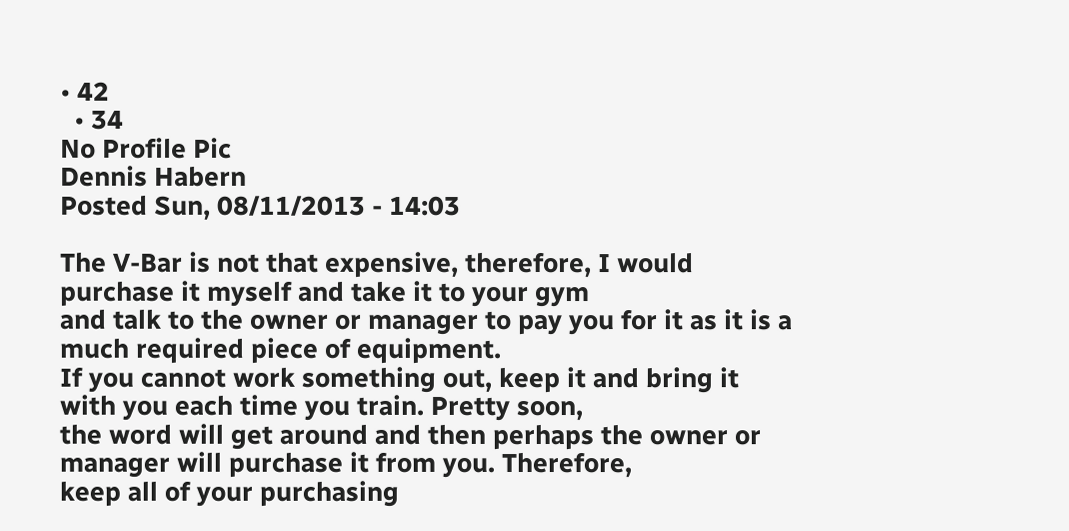• 42
  • 34
No Profile Pic
Dennis Habern
Posted Sun, 08/11/2013 - 14:03

The V-Bar is not that expensive, therefore, I would purchase it myself and take it to your gym
and talk to the owner or manager to pay you for it as it is a much required piece of equipment.
If you cannot work something out, keep it and bring it with you each time you train. Pretty soon,
the word will get around and then perhaps the owner or manager will purchase it from you. Therefore,
keep all of your purchasing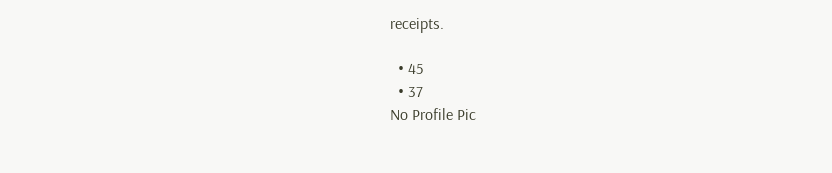receipts.

  • 45
  • 37
No Profile Pic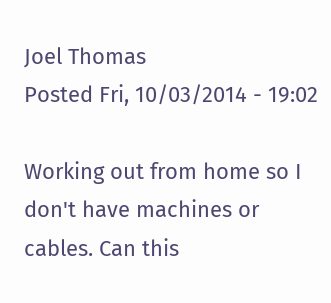Joel Thomas
Posted Fri, 10/03/2014 - 19:02

Working out from home so I don't have machines or cables. Can this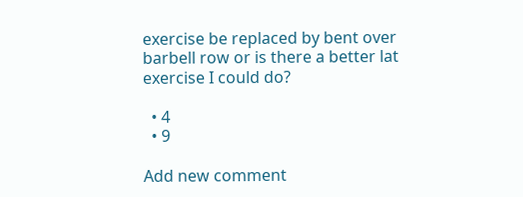exercise be replaced by bent over barbell row or is there a better lat exercise I could do?

  • 4
  • 9

Add new comment